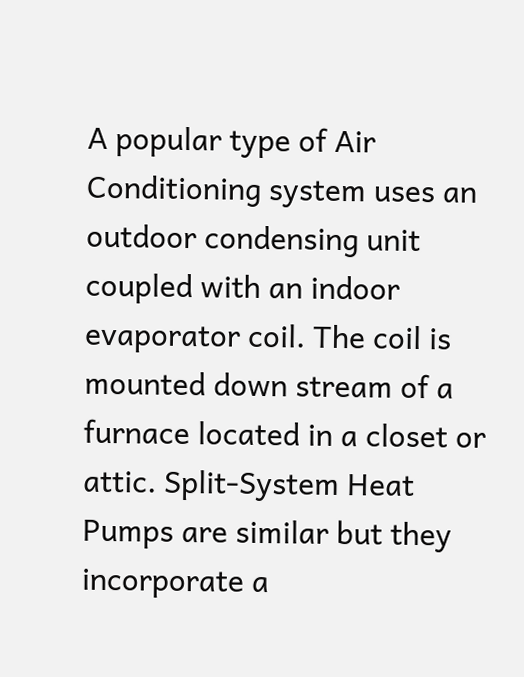A popular type of Air Conditioning system uses an outdoor condensing unit coupled with an indoor evaporator coil. The coil is mounted down stream of a furnace located in a closet or attic. Split-System Heat Pumps are similar but they incorporate a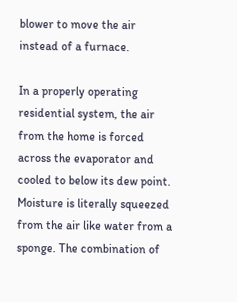blower to move the air instead of a furnace.

In a properly operating residential system, the air from the home is forced across the evaporator and cooled to below its dew point. Moisture is literally squeezed from the air like water from a sponge. The combination of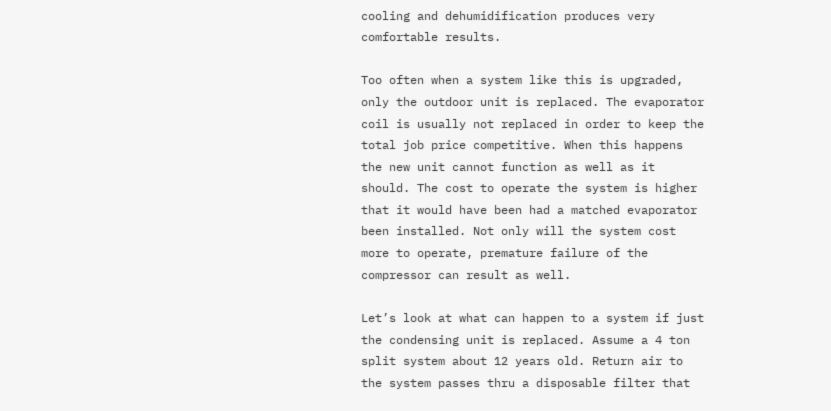cooling and dehumidification produces very comfortable results.

Too often when a system like this is upgraded, only the outdoor unit is replaced. The evaporator coil is usually not replaced in order to keep the total job price competitive. When this happens the new unit cannot function as well as it should. The cost to operate the system is higher that it would have been had a matched evaporator been installed. Not only will the system cost more to operate, premature failure of the compressor can result as well.

Let’s look at what can happen to a system if just the condensing unit is replaced. Assume a 4 ton split system about 12 years old. Return air to the system passes thru a disposable filter that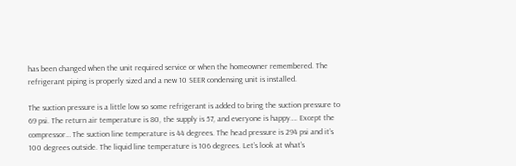has been changed when the unit required service or when the homeowner remembered. The refrigerant piping is properly sized and a new 10 SEER condensing unit is installed.

The suction pressure is a little low so some refrigerant is added to bring the suction pressure to 69 psi. The return air temperature is 80, the supply is 57, and everyone is happy…. Except the compressor… The suction line temperature is 44 degrees. The head pressure is 294 psi and it’s 100 degrees outside. The liquid line temperature is 106 degrees. Let’s look at what’s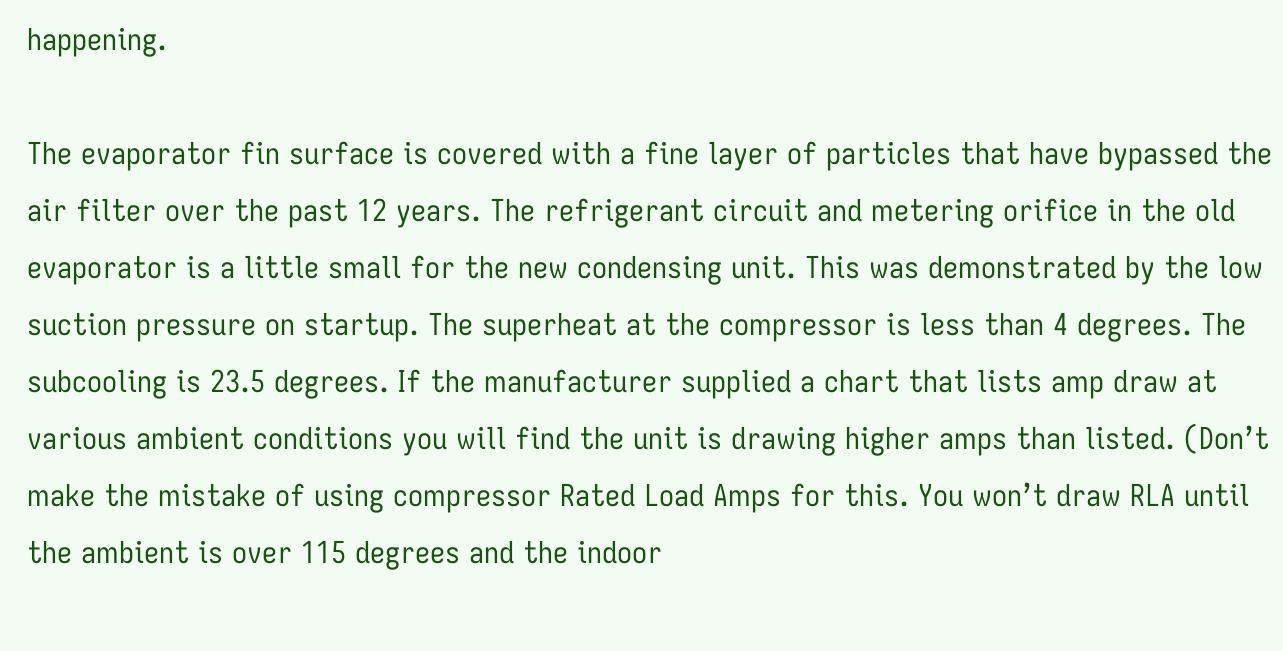happening.

The evaporator fin surface is covered with a fine layer of particles that have bypassed the air filter over the past 12 years. The refrigerant circuit and metering orifice in the old evaporator is a little small for the new condensing unit. This was demonstrated by the low suction pressure on startup. The superheat at the compressor is less than 4 degrees. The subcooling is 23.5 degrees. If the manufacturer supplied a chart that lists amp draw at various ambient conditions you will find the unit is drawing higher amps than listed. (Don’t make the mistake of using compressor Rated Load Amps for this. You won’t draw RLA until the ambient is over 115 degrees and the indoor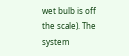wet bulb is off the scale). The system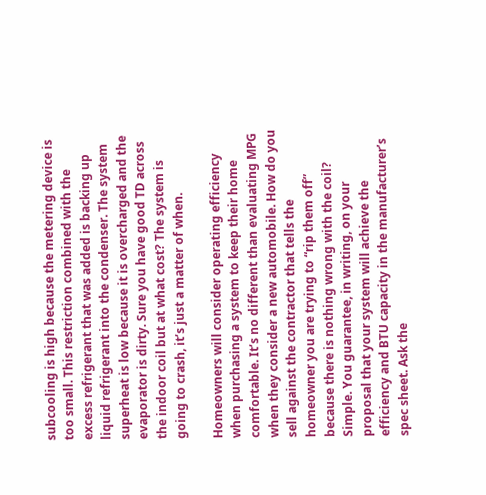subcooling is high because the metering device is too small. This restriction combined with the excess refrigerant that was added is backing up liquid refrigerant into the condenser. The system superheat is low because it is overcharged and the evaporator is dirty. Sure you have good TD across the indoor coil but at what cost? The system is going to crash, it’s just a matter of when.

Homeowners will consider operating efficiency when purchasing a system to keep their home comfortable. It’s no different than evaluating MPG when they consider a new automobile. How do you sell against the contractor that tells the homeowner you are trying to “rip them off” because there is nothing wrong with the coil? Simple. You guarantee, in writing, on your proposal that your system will achieve the efficiency and BTU capacity in the manufacturer’s spec sheet. Ask the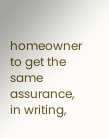homeowner to get the same assurance, in writing,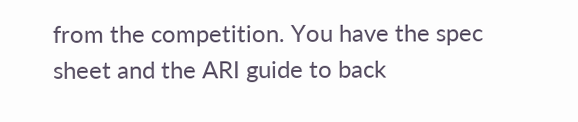from the competition. You have the spec sheet and the ARI guide to back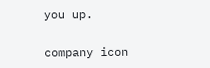you up.

company icon